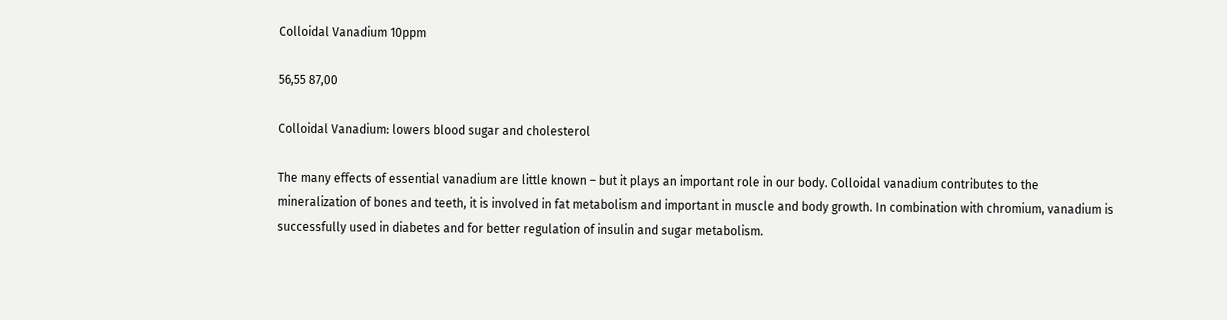Colloidal Vanadium 10ppm

56,55 87,00

Colloidal Vanadium: lowers blood sugar and cholesterol

The many effects of essential vanadium are little known – but it plays an important role in our body. Colloidal vanadium contributes to the mineralization of bones and teeth, it is involved in fat metabolism and important in muscle and body growth. In combination with chromium, vanadium is successfully used in diabetes and for better regulation of insulin and sugar metabolism.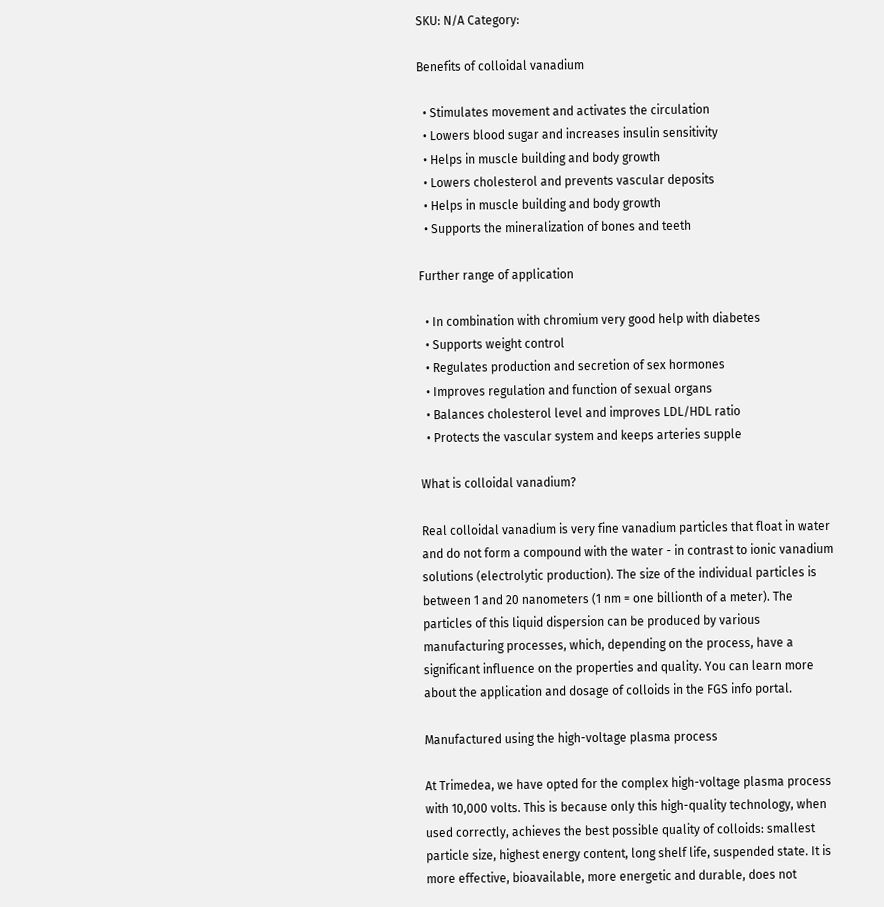SKU: N/A Category:

Benefits of colloidal vanadium

  • Stimulates movement and activates the circulation
  • Lowers blood sugar and increases insulin sensitivity
  • Helps in muscle building and body growth
  • Lowers cholesterol and prevents vascular deposits
  • Helps in muscle building and body growth
  • Supports the mineralization of bones and teeth

Further range of application

  • In combination with chromium very good help with diabetes
  • Supports weight control
  • Regulates production and secretion of sex hormones
  • Improves regulation and function of sexual organs
  • Balances cholesterol level and improves LDL/HDL ratio
  • Protects the vascular system and keeps arteries supple

What is colloidal vanadium?

Real colloidal vanadium is very fine vanadium particles that float in water and do not form a compound with the water - in contrast to ionic vanadium solutions (electrolytic production). The size of the individual particles is between 1 and 20 nanometers (1 nm = one billionth of a meter). The particles of this liquid dispersion can be produced by various manufacturing processes, which, depending on the process, have a significant influence on the properties and quality. You can learn more about the application and dosage of colloids in the FGS info portal.

Manufactured using the high-voltage plasma process

At Trimedea, we have opted for the complex high-voltage plasma process with 10,000 volts. This is because only this high-quality technology, when used correctly, achieves the best possible quality of colloids: smallest particle size, highest energy content, long shelf life, suspended state. It is more effective, bioavailable, more energetic and durable, does not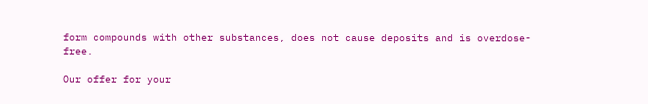form compounds with other substances, does not cause deposits and is overdose-free.

Our offer for your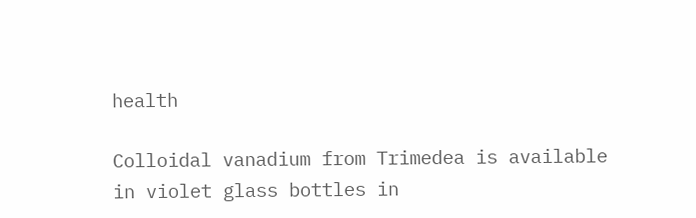health

Colloidal vanadium from Trimedea is available in violet glass bottles in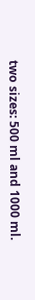two sizes: 500 ml and 1000 ml.